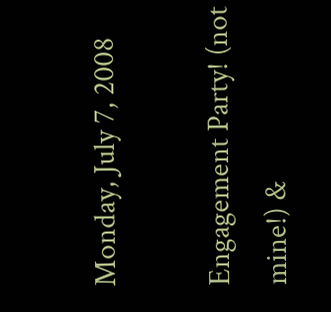Monday, July 7, 2008

Engagement Party! (not mine!) &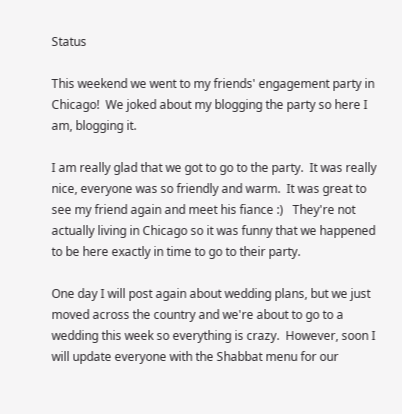Status

This weekend we went to my friends' engagement party in Chicago!  We joked about my blogging the party so here I am, blogging it.

I am really glad that we got to go to the party.  It was really nice, everyone was so friendly and warm.  It was great to see my friend again and meet his fiance :)   They're not actually living in Chicago so it was funny that we happened to be here exactly in time to go to their party.

One day I will post again about wedding plans, but we just moved across the country and we're about to go to a wedding this week so everything is crazy.  However, soon I will update everyone with the Shabbat menu for our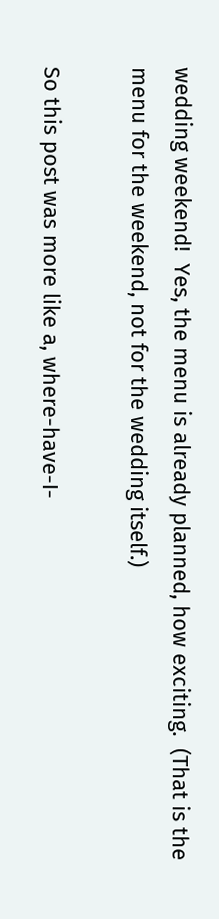wedding weekend!  Yes, the menu is already planned, how exciting.  (That is the menu for the weekend, not for the wedding itself.)

So this post was more like a, where-have-I-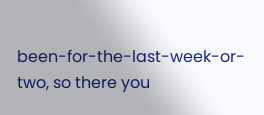been-for-the-last-week-or-two, so there you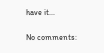have it...

No comments: